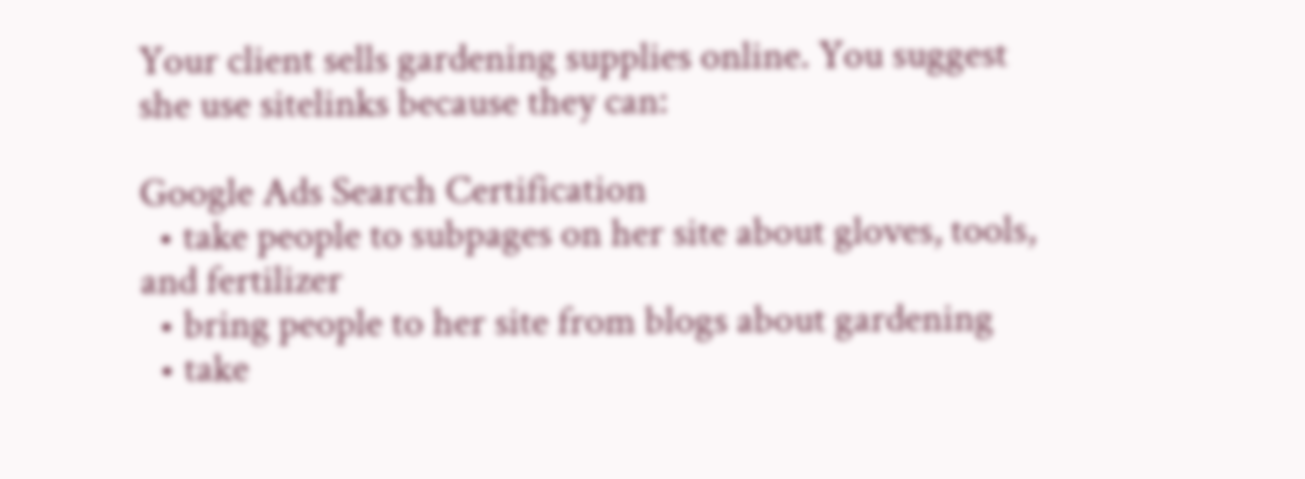Your client sells gardening supplies online. You suggest she use sitelinks because they can:

Google Ads Search Certification
  • take people to subpages on her site about gloves, tools, and fertilizer
  • bring people to her site from blogs about gardening
  • take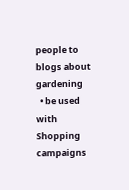people to blogs about gardening
  • be used with Shopping campaigns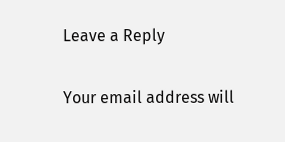Leave a Reply

Your email address will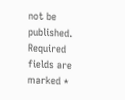not be published. Required fields are marked *